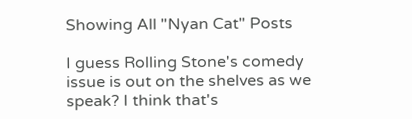Showing All "Nyan Cat" Posts

I guess Rolling Stone's comedy issue is out on the shelves as we speak? I think that's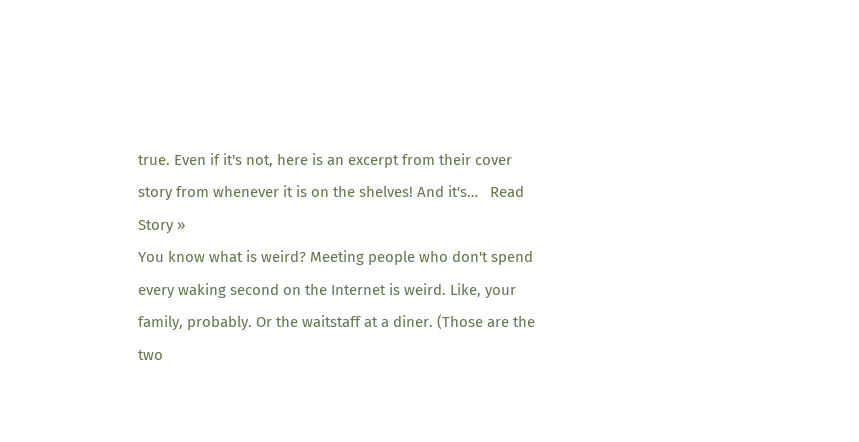true. Even if it's not, here is an excerpt from their cover story from whenever it is on the shelves! And it's…   Read Story »
You know what is weird? Meeting people who don't spend every waking second on the Internet is weird. Like, your family, probably. Or the waitstaff at a diner. (Those are the two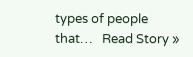types of people that…   Read Story »